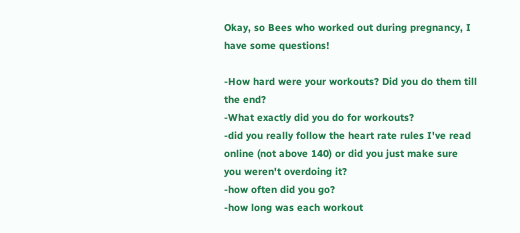Okay, so Bees who worked out during pregnancy, I have some questions!

-How hard were your workouts? Did you do them till the end?
-What exactly did you do for workouts?
-did you really follow the heart rate rules I've read online (not above 140) or did you just make sure you weren't overdoing it?
-how often did you go?
-how long was each workout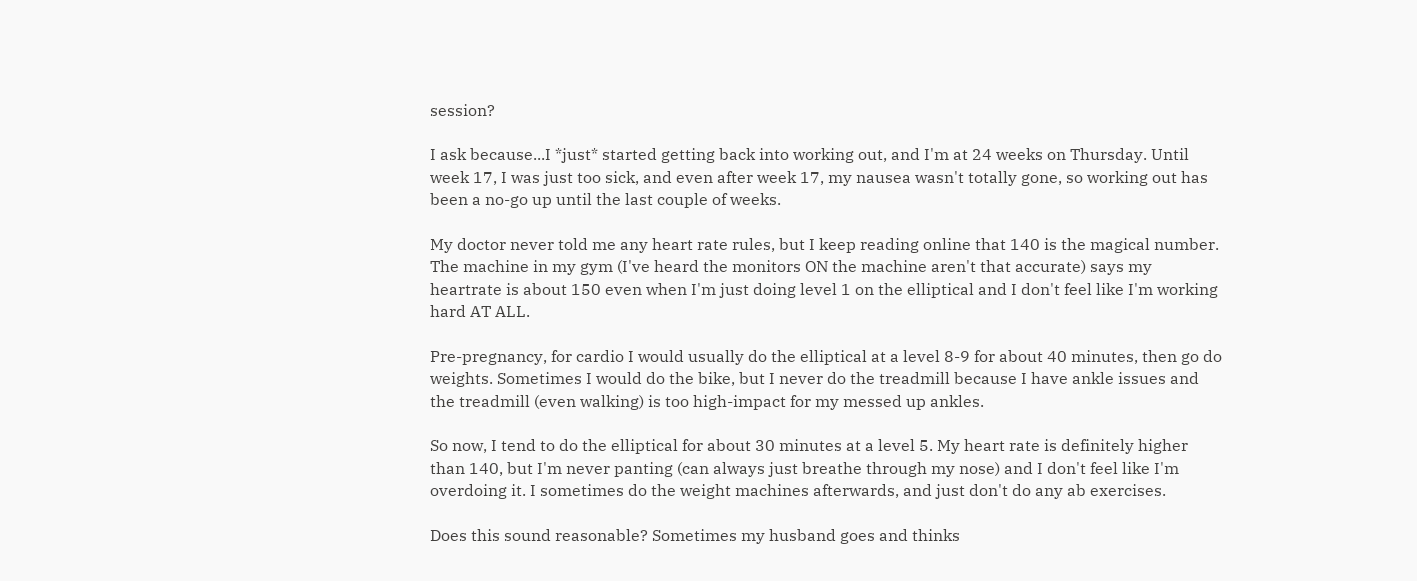session?

I ask because...I *just* started getting back into working out, and I'm at 24 weeks on Thursday. Until week 17, I was just too sick, and even after week 17, my nausea wasn't totally gone, so working out has been a no-go up until the last couple of weeks.

My doctor never told me any heart rate rules, but I keep reading online that 140 is the magical number. The machine in my gym (I've heard the monitors ON the machine aren't that accurate) says my heartrate is about 150 even when I'm just doing level 1 on the elliptical and I don't feel like I'm working hard AT ALL.

Pre-pregnancy, for cardio I would usually do the elliptical at a level 8-9 for about 40 minutes, then go do weights. Sometimes I would do the bike, but I never do the treadmill because I have ankle issues and the treadmill (even walking) is too high-impact for my messed up ankles.

So now, I tend to do the elliptical for about 30 minutes at a level 5. My heart rate is definitely higher than 140, but I'm never panting (can always just breathe through my nose) and I don't feel like I'm overdoing it. I sometimes do the weight machines afterwards, and just don't do any ab exercises.

Does this sound reasonable? Sometimes my husband goes and thinks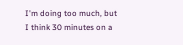I'm doing too much, but I think 30 minutes on a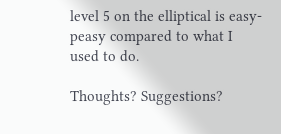level 5 on the elliptical is easy-peasy compared to what I used to do.

Thoughts? Suggestions?